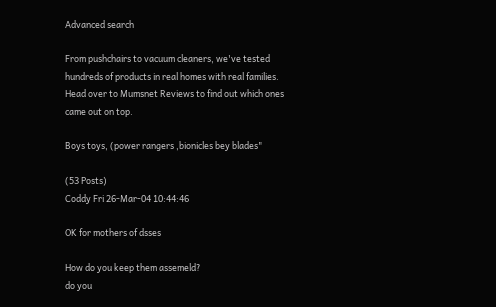Advanced search

From pushchairs to vacuum cleaners, we've tested hundreds of products in real homes with real families. Head over to Mumsnet Reviews to find out which ones came out on top.

Boys toys, (power rangers ,bionicles bey blades"

(53 Posts)
Coddy Fri 26-Mar-04 10:44:46

OK for mothers of dsses

How do you keep them assemeld?
do you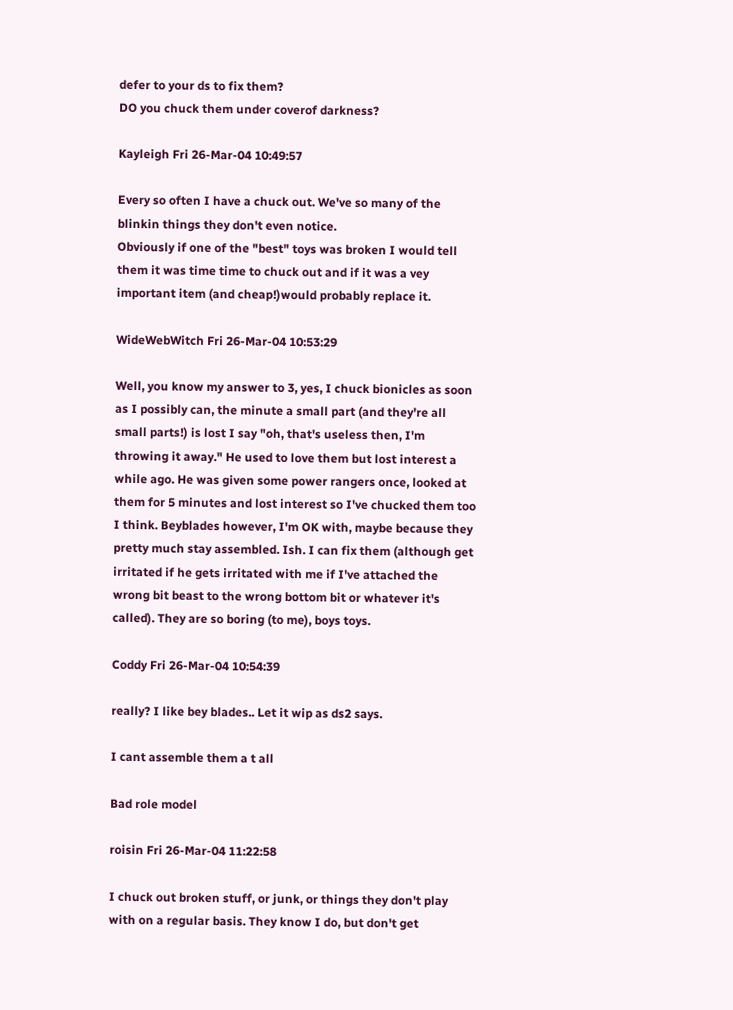defer to your ds to fix them?
DO you chuck them under coverof darkness?

Kayleigh Fri 26-Mar-04 10:49:57

Every so often I have a chuck out. We've so many of the blinkin things they don't even notice.
Obviously if one of the "best" toys was broken I would tell them it was time time to chuck out and if it was a vey important item (and cheap!)would probably replace it.

WideWebWitch Fri 26-Mar-04 10:53:29

Well, you know my answer to 3, yes, I chuck bionicles as soon as I possibly can, the minute a small part (and they're all small parts!) is lost I say "oh, that's useless then, I'm throwing it away." He used to love them but lost interest a while ago. He was given some power rangers once, looked at them for 5 minutes and lost interest so I've chucked them too I think. Beyblades however, I'm OK with, maybe because they pretty much stay assembled. Ish. I can fix them (although get irritated if he gets irritated with me if I've attached the wrong bit beast to the wrong bottom bit or whatever it's called). They are so boring (to me), boys toys.

Coddy Fri 26-Mar-04 10:54:39

really? I like bey blades.. Let it wip as ds2 says.

I cant assemble them a t all

Bad role model

roisin Fri 26-Mar-04 11:22:58

I chuck out broken stuff, or junk, or things they don't play with on a regular basis. They know I do, but don't get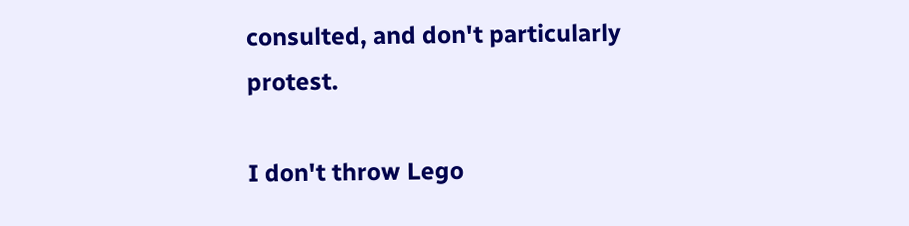consulted, and don't particularly protest.

I don't throw Lego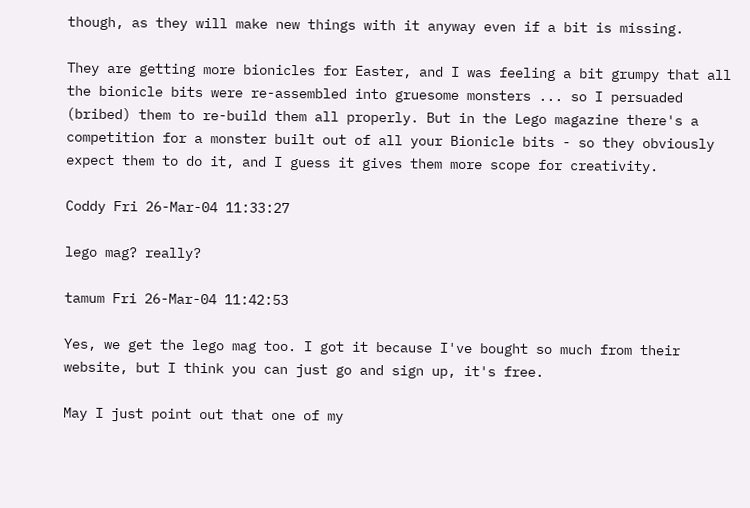though, as they will make new things with it anyway even if a bit is missing.

They are getting more bionicles for Easter, and I was feeling a bit grumpy that all the bionicle bits were re-assembled into gruesome monsters ... so I persuaded (bribed) them to re-build them all properly. But in the Lego magazine there's a competition for a monster built out of all your Bionicle bits - so they obviously expect them to do it, and I guess it gives them more scope for creativity.

Coddy Fri 26-Mar-04 11:33:27

lego mag? really?

tamum Fri 26-Mar-04 11:42:53

Yes, we get the lego mag too. I got it because I've bought so much from their website, but I think you can just go and sign up, it's free.

May I just point out that one of my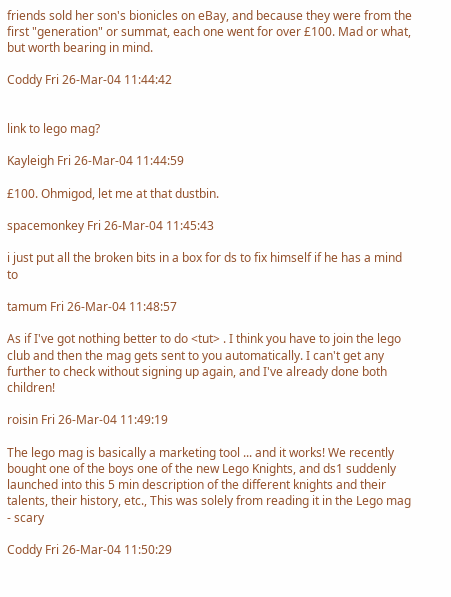friends sold her son's bionicles on eBay, and because they were from the first "generation" or summat, each one went for over £100. Mad or what, but worth bearing in mind.

Coddy Fri 26-Mar-04 11:44:42


link to lego mag?

Kayleigh Fri 26-Mar-04 11:44:59

£100. Ohmigod, let me at that dustbin.

spacemonkey Fri 26-Mar-04 11:45:43

i just put all the broken bits in a box for ds to fix himself if he has a mind to

tamum Fri 26-Mar-04 11:48:57

As if I've got nothing better to do <tut> . I think you have to join the lego club and then the mag gets sent to you automatically. I can't get any further to check without signing up again, and I've already done both children!

roisin Fri 26-Mar-04 11:49:19

The lego mag is basically a marketing tool ... and it works! We recently bought one of the boys one of the new Lego Knights, and ds1 suddenly launched into this 5 min description of the different knights and their talents, their history, etc., This was solely from reading it in the Lego mag - scary

Coddy Fri 26-Mar-04 11:50:29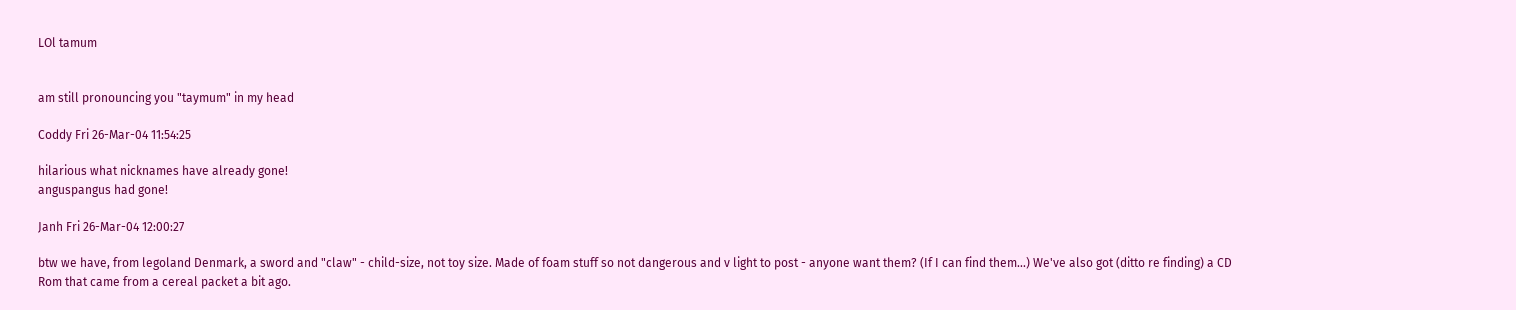LOl tamum


am still pronouncing you "taymum" in my head

Coddy Fri 26-Mar-04 11:54:25

hilarious what nicknames have already gone!
anguspangus had gone!

Janh Fri 26-Mar-04 12:00:27

btw we have, from legoland Denmark, a sword and "claw" - child-size, not toy size. Made of foam stuff so not dangerous and v light to post - anyone want them? (If I can find them...) We've also got (ditto re finding) a CD Rom that came from a cereal packet a bit ago.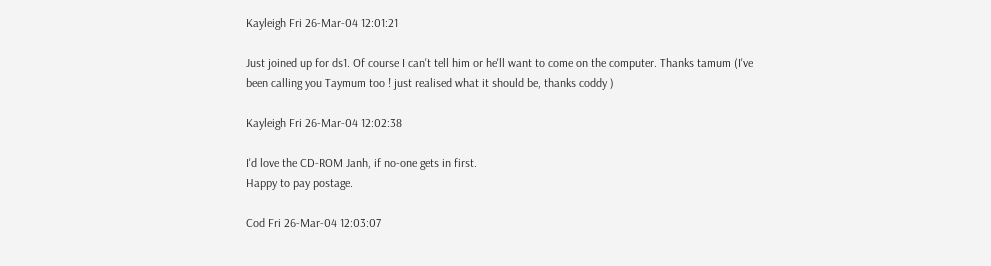Kayleigh Fri 26-Mar-04 12:01:21

Just joined up for ds1. Of course I can't tell him or he'll want to come on the computer. Thanks tamum (I've been calling you Taymum too ! just realised what it should be, thanks coddy )

Kayleigh Fri 26-Mar-04 12:02:38

I'd love the CD-ROM Janh, if no-one gets in first.
Happy to pay postage.

Cod Fri 26-Mar-04 12:03:07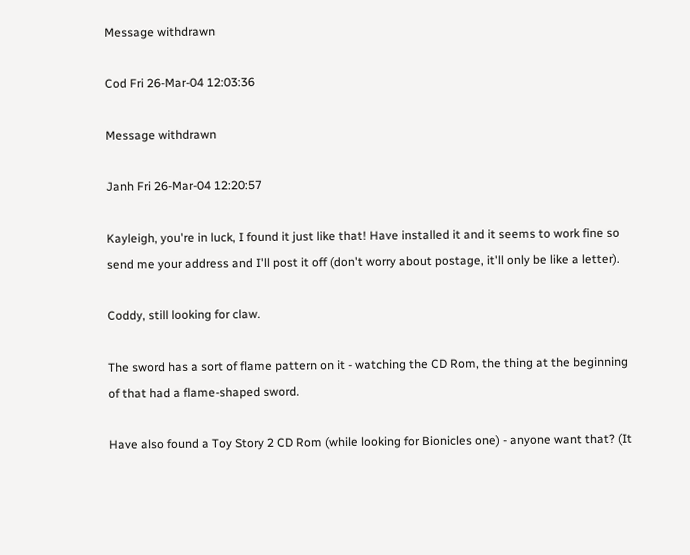Message withdrawn

Cod Fri 26-Mar-04 12:03:36

Message withdrawn

Janh Fri 26-Mar-04 12:20:57

Kayleigh, you're in luck, I found it just like that! Have installed it and it seems to work fine so send me your address and I'll post it off (don't worry about postage, it'll only be like a letter).

Coddy, still looking for claw.

The sword has a sort of flame pattern on it - watching the CD Rom, the thing at the beginning of that had a flame-shaped sword.

Have also found a Toy Story 2 CD Rom (while looking for Bionicles one) - anyone want that? (It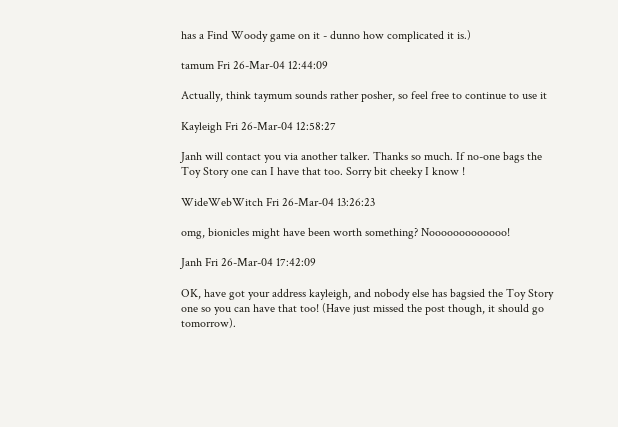has a Find Woody game on it - dunno how complicated it is.)

tamum Fri 26-Mar-04 12:44:09

Actually, think taymum sounds rather posher, so feel free to continue to use it

Kayleigh Fri 26-Mar-04 12:58:27

Janh will contact you via another talker. Thanks so much. If no-one bags the Toy Story one can I have that too. Sorry bit cheeky I know !

WideWebWitch Fri 26-Mar-04 13:26:23

omg, bionicles might have been worth something? Nooooooooooooo!

Janh Fri 26-Mar-04 17:42:09

OK, have got your address kayleigh, and nobody else has bagsied the Toy Story one so you can have that too! (Have just missed the post though, it should go tomorrow).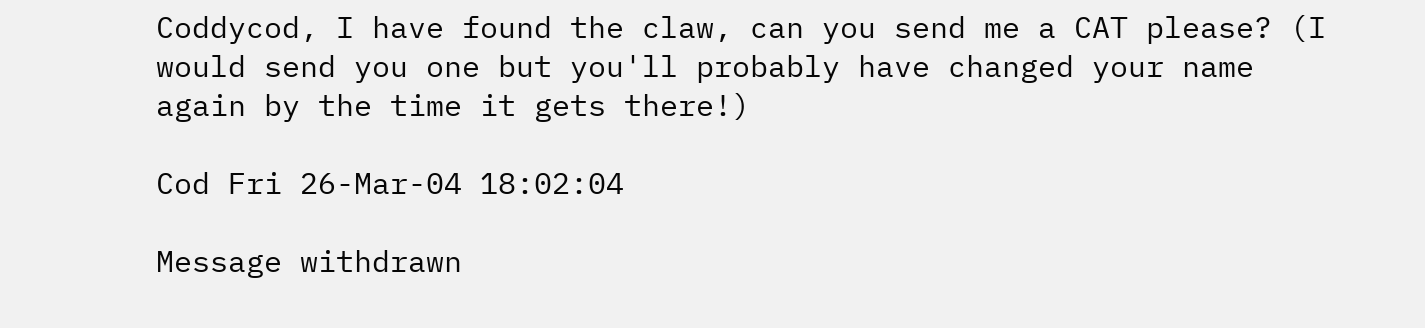Coddycod, I have found the claw, can you send me a CAT please? (I would send you one but you'll probably have changed your name again by the time it gets there!)

Cod Fri 26-Mar-04 18:02:04

Message withdrawn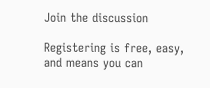Join the discussion

Registering is free, easy, and means you can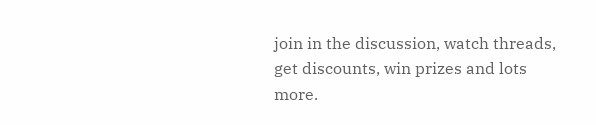join in the discussion, watch threads, get discounts, win prizes and lots more.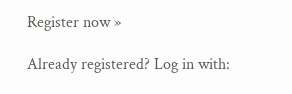Register now »

Already registered? Log in with: